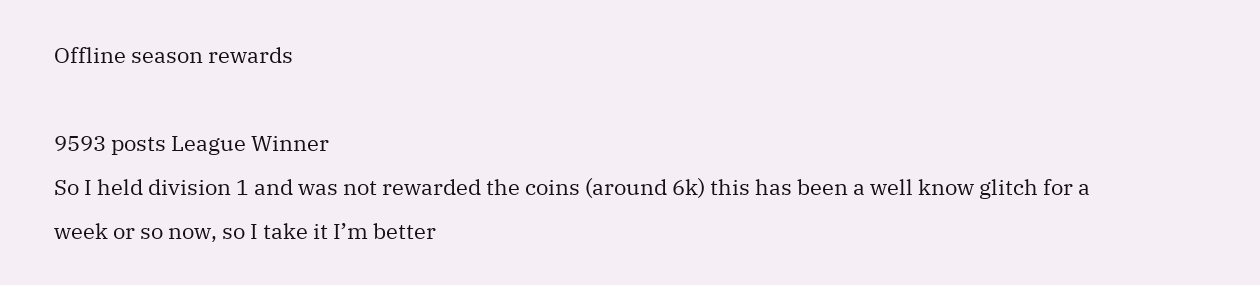Offline season rewards

9593 posts League Winner
So I held division 1 and was not rewarded the coins (around 6k) this has been a well know glitch for a week or so now, so I take it I’m better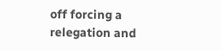off forcing a relegation and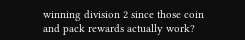winning division 2 since those coin and pack rewards actually work?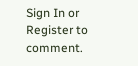Sign In or Register to comment.